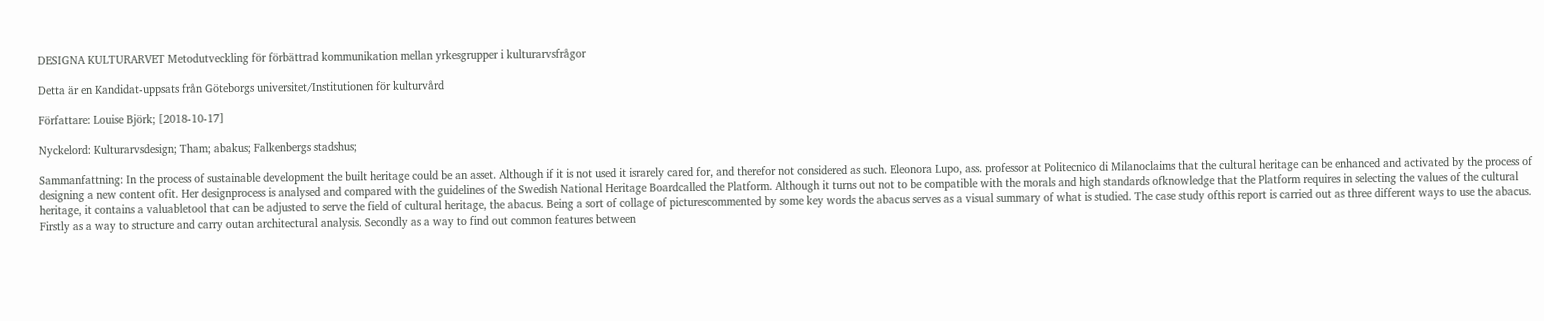DESIGNA KULTURARVET Metodutveckling för förbättrad kommunikation mellan yrkesgrupper i kulturarvsfrågor

Detta är en Kandidat-uppsats från Göteborgs universitet/Institutionen för kulturvård

Författare: Louise Björk; [2018-10-17]

Nyckelord: Kulturarvsdesign; Tham; abakus; Falkenbergs stadshus;

Sammanfattning: In the process of sustainable development the built heritage could be an asset. Although if it is not used it israrely cared for, and therefor not considered as such. Eleonora Lupo, ass. professor at Politecnico di Milanoclaims that the cultural heritage can be enhanced and activated by the process of designing a new content ofit. Her designprocess is analysed and compared with the guidelines of the Swedish National Heritage Boardcalled the Platform. Although it turns out not to be compatible with the morals and high standards ofknowledge that the Platform requires in selecting the values of the cultural heritage, it contains a valuabletool that can be adjusted to serve the field of cultural heritage, the abacus. Being a sort of collage of picturescommented by some key words the abacus serves as a visual summary of what is studied. The case study ofthis report is carried out as three different ways to use the abacus. Firstly as a way to structure and carry outan architectural analysis. Secondly as a way to find out common features between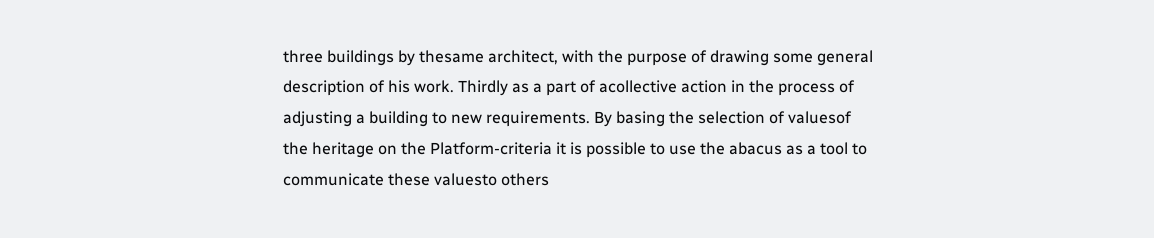three buildings by thesame architect, with the purpose of drawing some general description of his work. Thirdly as a part of acollective action in the process of adjusting a building to new requirements. By basing the selection of valuesof the heritage on the Platform-criteria it is possible to use the abacus as a tool to communicate these valuesto others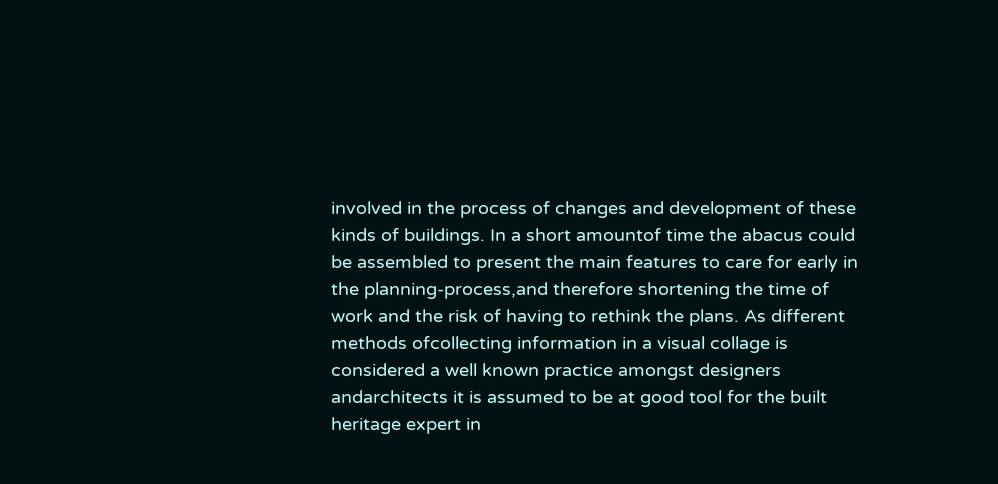involved in the process of changes and development of these kinds of buildings. In a short amountof time the abacus could be assembled to present the main features to care for early in the planning-process,and therefore shortening the time of work and the risk of having to rethink the plans. As different methods ofcollecting information in a visual collage is considered a well known practice amongst designers andarchitects it is assumed to be at good tool for the built heritage expert in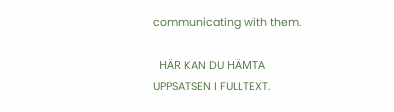communicating with them.

  HÄR KAN DU HÄMTA UPPSATSEN I FULLTEXT.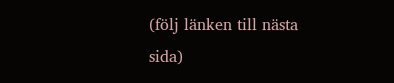(följ länken till nästa sida)